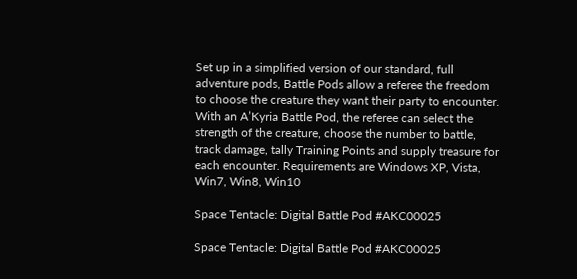Set up in a simplified version of our standard, full adventure pods, Battle Pods allow a referee the freedom to choose the creature they want their party to encounter. With an A’Kyria Battle Pod, the referee can select the strength of the creature, choose the number to battle, track damage, tally Training Points and supply treasure for each encounter. Requirements are Windows XP, Vista, Win7, Win8, Win10

Space Tentacle: Digital Battle Pod #AKC00025

Space Tentacle: Digital Battle Pod #AKC00025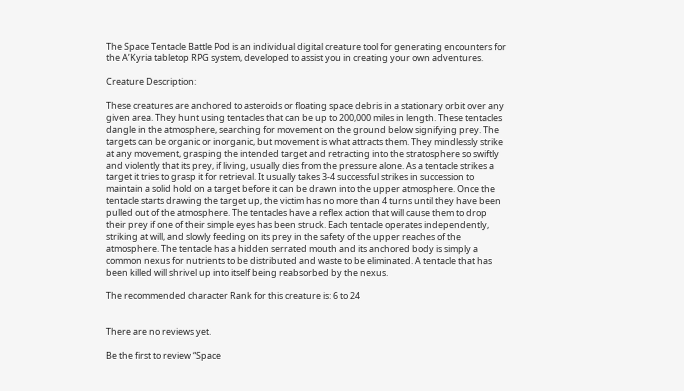The Space Tentacle Battle Pod is an individual digital creature tool for generating encounters for the A’Kyria tabletop RPG system, developed to assist you in creating your own adventures.

Creature Description:

These creatures are anchored to asteroids or floating space debris in a stationary orbit over any given area. They hunt using tentacles that can be up to 200,000 miles in length. These tentacles dangle in the atmosphere, searching for movement on the ground below signifying prey. The targets can be organic or inorganic, but movement is what attracts them. They mindlessly strike at any movement, grasping the intended target and retracting into the stratosphere so swiftly and violently that its prey, if living, usually dies from the pressure alone. As a tentacle strikes a target it tries to grasp it for retrieval. It usually takes 3-4 successful strikes in succession to maintain a solid hold on a target before it can be drawn into the upper atmosphere. Once the tentacle starts drawing the target up, the victim has no more than 4 turns until they have been pulled out of the atmosphere. The tentacles have a reflex action that will cause them to drop their prey if one of their simple eyes has been struck. Each tentacle operates independently, striking at will, and slowly feeding on its prey in the safety of the upper reaches of the atmosphere. The tentacle has a hidden serrated mouth and its anchored body is simply a common nexus for nutrients to be distributed and waste to be eliminated. A tentacle that has been killed will shrivel up into itself being reabsorbed by the nexus.

The recommended character Rank for this creature is: 6 to 24


There are no reviews yet.

Be the first to review “Space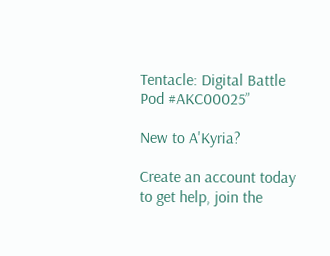Tentacle: Digital Battle Pod #AKC00025”

New to A'Kyria?

Create an account today to get help, join the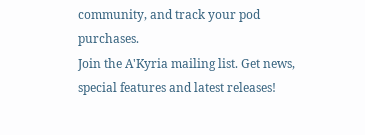community, and track your pod purchases.
Join the A'Kyria mailing list. Get news, special features and latest releases!